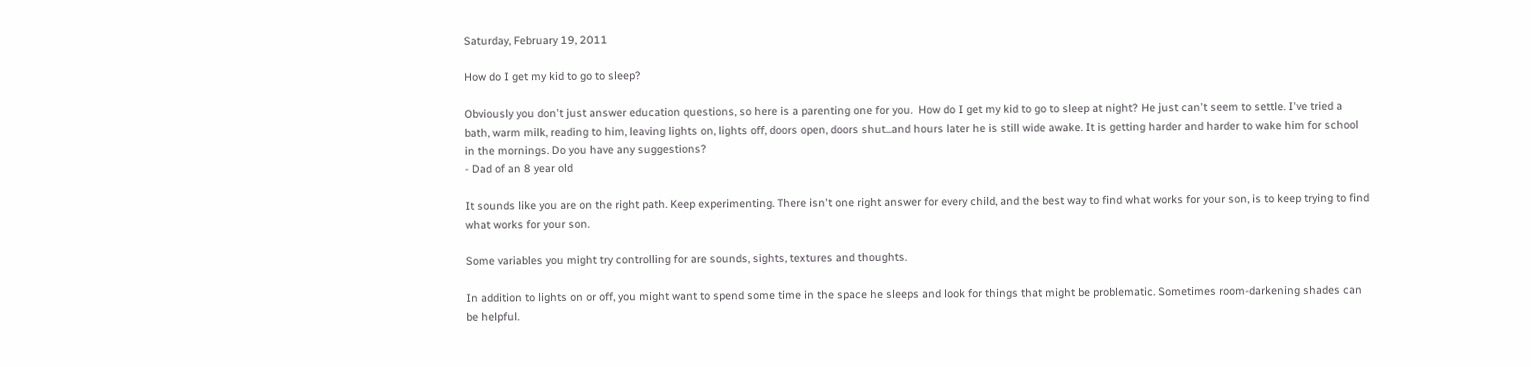Saturday, February 19, 2011

How do I get my kid to go to sleep?

Obviously you don't just answer education questions, so here is a parenting one for you.  How do I get my kid to go to sleep at night? He just can't seem to settle. I've tried a bath, warm milk, reading to him, leaving lights on, lights off, doors open, doors shut...and hours later he is still wide awake. It is getting harder and harder to wake him for school in the mornings. Do you have any suggestions?
- Dad of an 8 year old

It sounds like you are on the right path. Keep experimenting. There isn't one right answer for every child, and the best way to find what works for your son, is to keep trying to find what works for your son.

Some variables you might try controlling for are sounds, sights, textures and thoughts.

In addition to lights on or off, you might want to spend some time in the space he sleeps and look for things that might be problematic. Sometimes room-darkening shades can be helpful.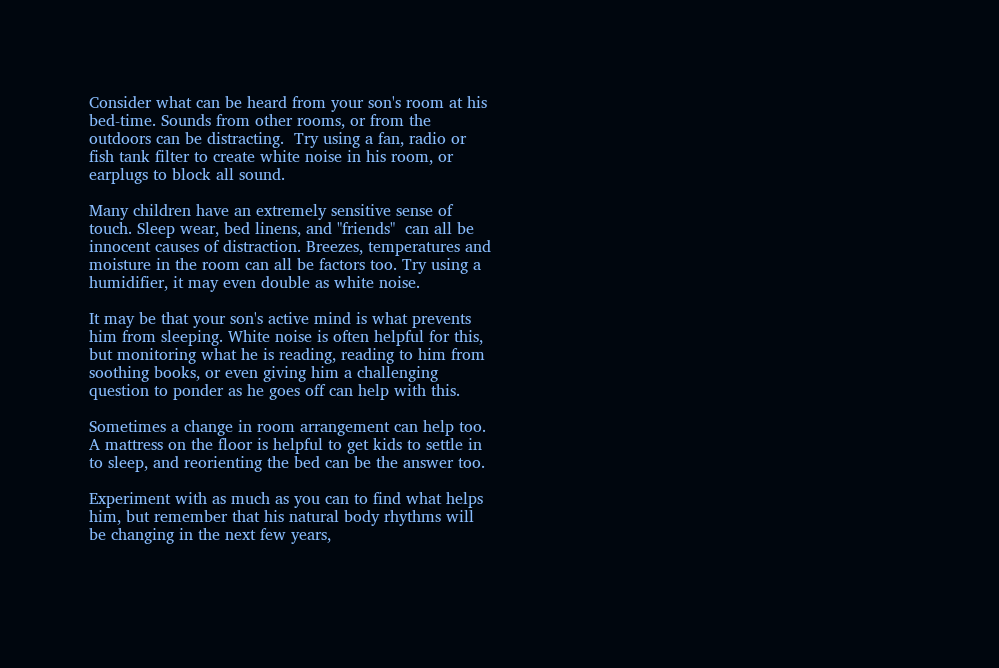Consider what can be heard from your son's room at his bed-time. Sounds from other rooms, or from the outdoors can be distracting.  Try using a fan, radio or fish tank filter to create white noise in his room, or earplugs to block all sound.

Many children have an extremely sensitive sense of touch. Sleep wear, bed linens, and "friends"  can all be innocent causes of distraction. Breezes, temperatures and moisture in the room can all be factors too. Try using a humidifier, it may even double as white noise.

It may be that your son's active mind is what prevents him from sleeping. White noise is often helpful for this, but monitoring what he is reading, reading to him from soothing books, or even giving him a challenging question to ponder as he goes off can help with this.

Sometimes a change in room arrangement can help too. A mattress on the floor is helpful to get kids to settle in to sleep, and reorienting the bed can be the answer too.

Experiment with as much as you can to find what helps him, but remember that his natural body rhythms will be changing in the next few years,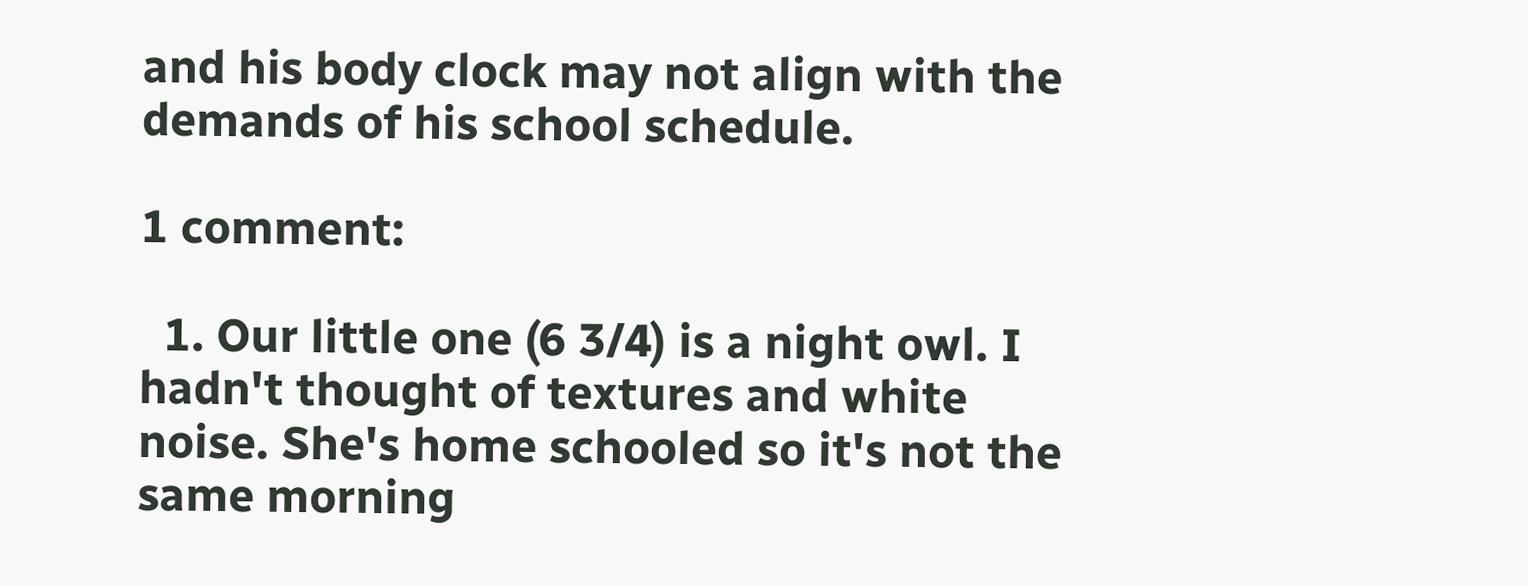and his body clock may not align with the demands of his school schedule.

1 comment:

  1. Our little one (6 3/4) is a night owl. I hadn't thought of textures and white noise. She's home schooled so it's not the same morning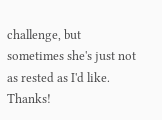challenge, but sometimes she's just not as rested as I'd like. Thanks!